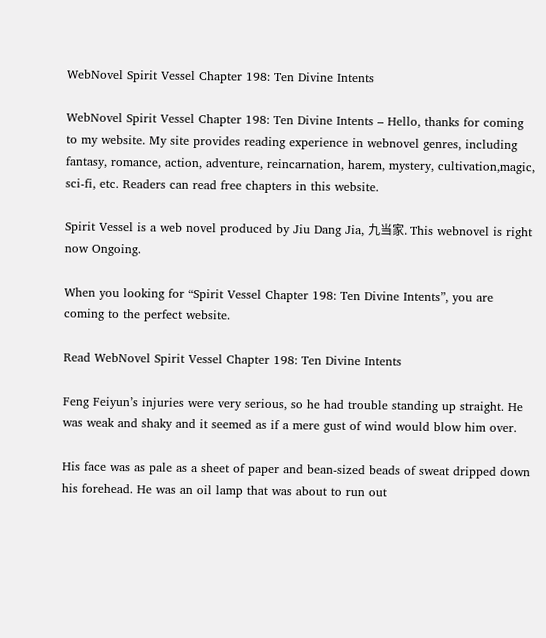WebNovel Spirit Vessel Chapter 198: Ten Divine Intents

WebNovel Spirit Vessel Chapter 198: Ten Divine Intents – Hello, thanks for coming to my website. My site provides reading experience in webnovel genres, including fantasy, romance, action, adventure, reincarnation, harem, mystery, cultivation,magic, sci-fi, etc. Readers can read free chapters in this website.

Spirit Vessel is a web novel produced by Jiu Dang Jia, 九当家. This webnovel is right now Ongoing.

When you looking for “Spirit Vessel Chapter 198: Ten Divine Intents”, you are coming to the perfect website.

Read WebNovel Spirit Vessel Chapter 198: Ten Divine Intents

Feng Feiyun’s injuries were very serious, so he had trouble standing up straight. He was weak and shaky and it seemed as if a mere gust of wind would blow him over.

His face was as pale as a sheet of paper and bean-sized beads of sweat dripped down his forehead. He was an oil lamp that was about to run out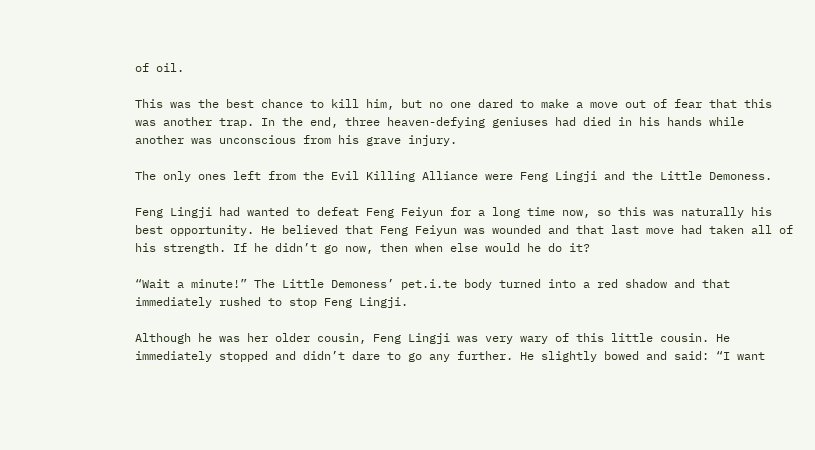of oil.

This was the best chance to kill him, but no one dared to make a move out of fear that this was another trap. In the end, three heaven-defying geniuses had died in his hands while another was unconscious from his grave injury.

The only ones left from the Evil Killing Alliance were Feng Lingji and the Little Demoness.

Feng Lingji had wanted to defeat Feng Feiyun for a long time now, so this was naturally his best opportunity. He believed that Feng Feiyun was wounded and that last move had taken all of his strength. If he didn’t go now, then when else would he do it?

“Wait a minute!” The Little Demoness’ pet.i.te body turned into a red shadow and that immediately rushed to stop Feng Lingji.

Although he was her older cousin, Feng Lingji was very wary of this little cousin. He immediately stopped and didn’t dare to go any further. He slightly bowed and said: “I want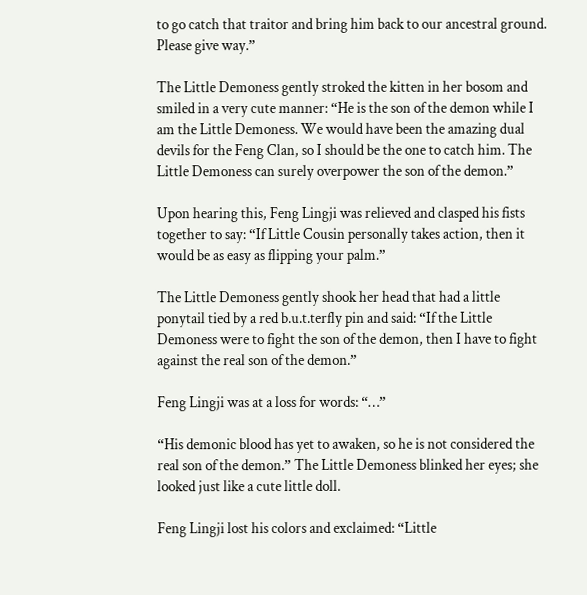to go catch that traitor and bring him back to our ancestral ground. Please give way.”

The Little Demoness gently stroked the kitten in her bosom and smiled in a very cute manner: “He is the son of the demon while I am the Little Demoness. We would have been the amazing dual devils for the Feng Clan, so I should be the one to catch him. The Little Demoness can surely overpower the son of the demon.”

Upon hearing this, Feng Lingji was relieved and clasped his fists together to say: “If Little Cousin personally takes action, then it would be as easy as flipping your palm.”

The Little Demoness gently shook her head that had a little ponytail tied by a red b.u.t.terfly pin and said: “If the Little Demoness were to fight the son of the demon, then I have to fight against the real son of the demon.”

Feng Lingji was at a loss for words: “…”

“His demonic blood has yet to awaken, so he is not considered the real son of the demon.” The Little Demoness blinked her eyes; she looked just like a cute little doll.

Feng Lingji lost his colors and exclaimed: “Little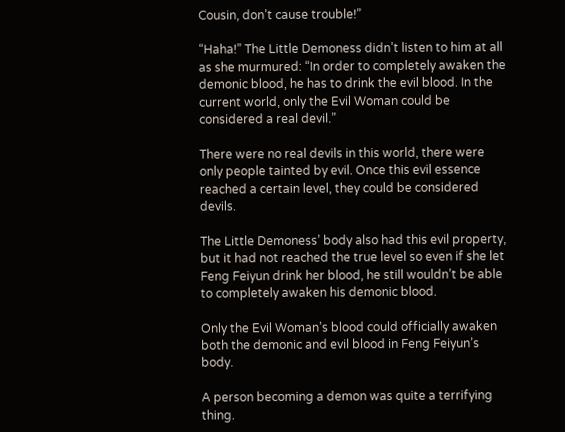Cousin, don’t cause trouble!”

“Haha!” The Little Demoness didn’t listen to him at all as she murmured: “In order to completely awaken the demonic blood, he has to drink the evil blood. In the current world, only the Evil Woman could be considered a real devil.”

There were no real devils in this world, there were only people tainted by evil. Once this evil essence reached a certain level, they could be considered devils.

The Little Demoness’ body also had this evil property, but it had not reached the true level so even if she let Feng Feiyun drink her blood, he still wouldn’t be able to completely awaken his demonic blood.

Only the Evil Woman’s blood could officially awaken both the demonic and evil blood in Feng Feiyun’s body.

A person becoming a demon was quite a terrifying thing.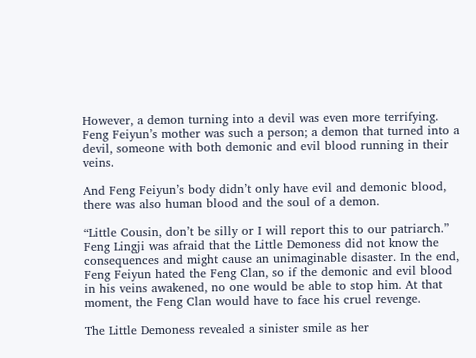However, a demon turning into a devil was even more terrifying. Feng Feiyun’s mother was such a person; a demon that turned into a devil, someone with both demonic and evil blood running in their veins.

And Feng Feiyun’s body didn’t only have evil and demonic blood, there was also human blood and the soul of a demon.

“Little Cousin, don’t be silly or I will report this to our patriarch.” Feng Lingji was afraid that the Little Demoness did not know the consequences and might cause an unimaginable disaster. In the end, Feng Feiyun hated the Feng Clan, so if the demonic and evil blood in his veins awakened, no one would be able to stop him. At that moment, the Feng Clan would have to face his cruel revenge.

The Little Demoness revealed a sinister smile as her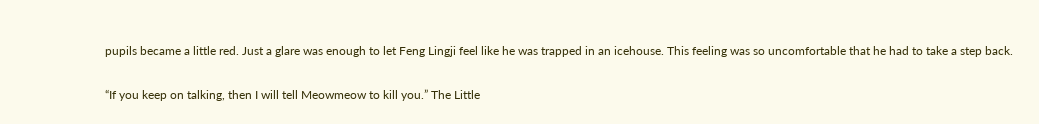pupils became a little red. Just a glare was enough to let Feng Lingji feel like he was trapped in an icehouse. This feeling was so uncomfortable that he had to take a step back.

“If you keep on talking, then I will tell Meowmeow to kill you.” The Little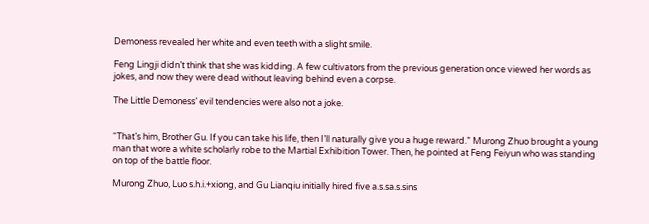Demoness revealed her white and even teeth with a slight smile.

Feng Lingji didn’t think that she was kidding. A few cultivators from the previous generation once viewed her words as jokes, and now they were dead without leaving behind even a corpse.

The Little Demoness’ evil tendencies were also not a joke.


“That’s him, Brother Gu. If you can take his life, then I’ll naturally give you a huge reward.” Murong Zhuo brought a young man that wore a white scholarly robe to the Martial Exhibition Tower. Then, he pointed at Feng Feiyun who was standing on top of the battle floor.

Murong Zhuo, Luo s.h.i.+xiong, and Gu Lianqiu initially hired five a.s.sa.s.sins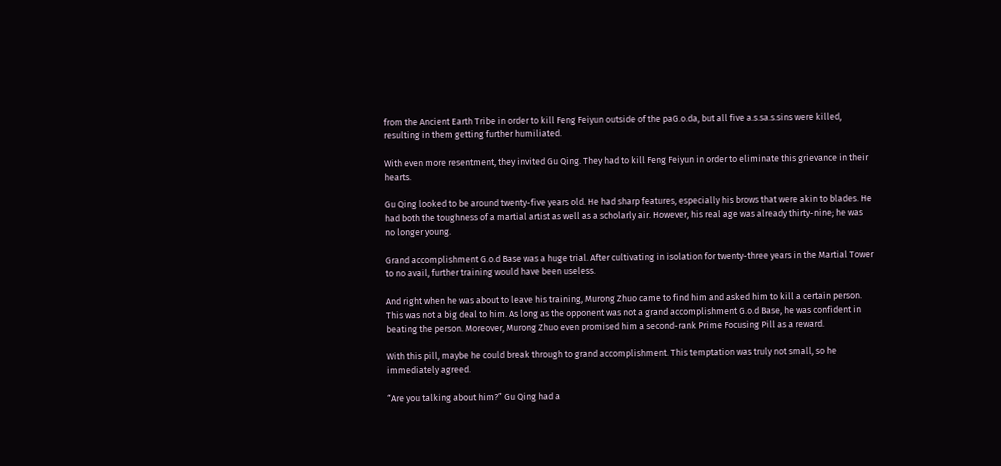from the Ancient Earth Tribe in order to kill Feng Feiyun outside of the paG.o.da, but all five a.s.sa.s.sins were killed, resulting in them getting further humiliated.

With even more resentment, they invited Gu Qing. They had to kill Feng Feiyun in order to eliminate this grievance in their hearts.

Gu Qing looked to be around twenty-five years old. He had sharp features, especially his brows that were akin to blades. He had both the toughness of a martial artist as well as a scholarly air. However, his real age was already thirty-nine; he was no longer young.

Grand accomplishment G.o.d Base was a huge trial. After cultivating in isolation for twenty-three years in the Martial Tower to no avail, further training would have been useless.

And right when he was about to leave his training, Murong Zhuo came to find him and asked him to kill a certain person. This was not a big deal to him. As long as the opponent was not a grand accomplishment G.o.d Base, he was confident in beating the person. Moreover, Murong Zhuo even promised him a second-rank Prime Focusing Pill as a reward.

With this pill, maybe he could break through to grand accomplishment. This temptation was truly not small, so he immediately agreed.

“Are you talking about him?” Gu Qing had a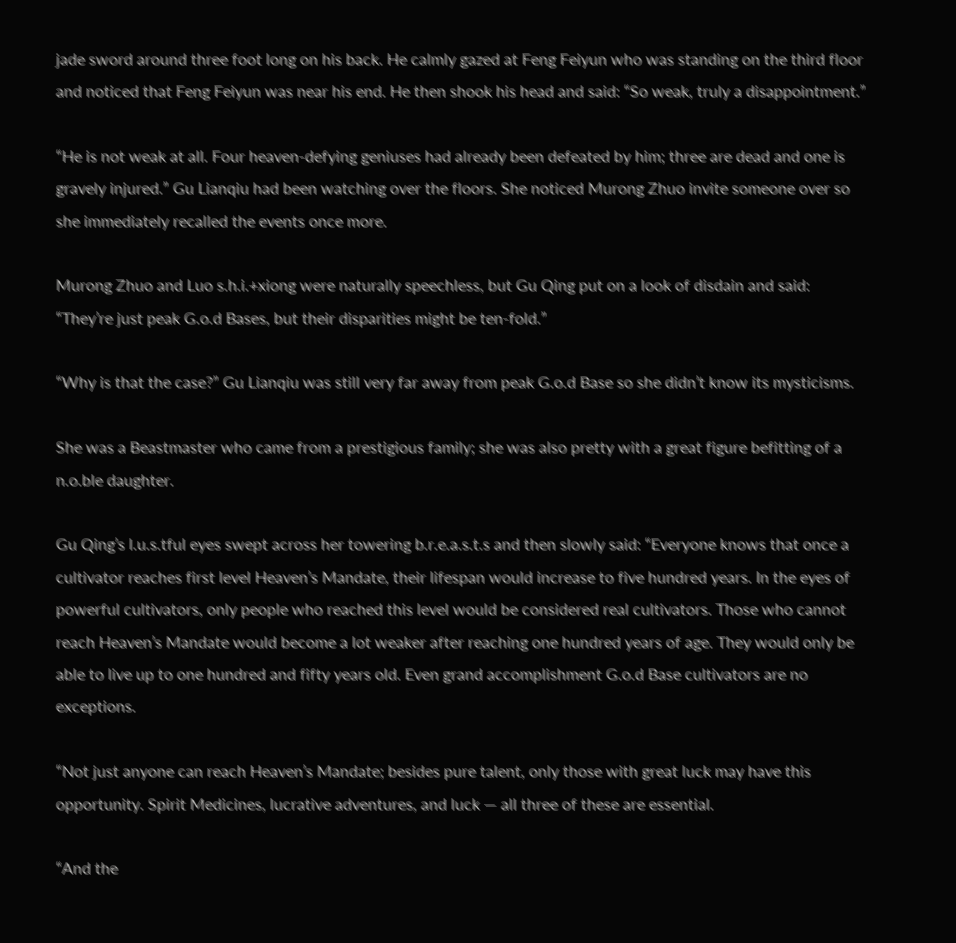jade sword around three foot long on his back. He calmly gazed at Feng Feiyun who was standing on the third floor and noticed that Feng Feiyun was near his end. He then shook his head and said: “So weak, truly a disappointment.”

“He is not weak at all. Four heaven-defying geniuses had already been defeated by him; three are dead and one is gravely injured.” Gu Lianqiu had been watching over the floors. She noticed Murong Zhuo invite someone over so she immediately recalled the events once more.

Murong Zhuo and Luo s.h.i.+xiong were naturally speechless, but Gu Qing put on a look of disdain and said: “They’re just peak G.o.d Bases, but their disparities might be ten-fold.”

“Why is that the case?” Gu Lianqiu was still very far away from peak G.o.d Base so she didn’t know its mysticisms.

She was a Beastmaster who came from a prestigious family; she was also pretty with a great figure befitting of a n.o.ble daughter.

Gu Qing’s l.u.s.tful eyes swept across her towering b.r.e.a.s.t.s and then slowly said: “Everyone knows that once a cultivator reaches first level Heaven’s Mandate, their lifespan would increase to five hundred years. In the eyes of powerful cultivators, only people who reached this level would be considered real cultivators. Those who cannot reach Heaven’s Mandate would become a lot weaker after reaching one hundred years of age. They would only be able to live up to one hundred and fifty years old. Even grand accomplishment G.o.d Base cultivators are no exceptions.

“Not just anyone can reach Heaven’s Mandate; besides pure talent, only those with great luck may have this opportunity. Spirit Medicines, lucrative adventures, and luck — all three of these are essential.

“And the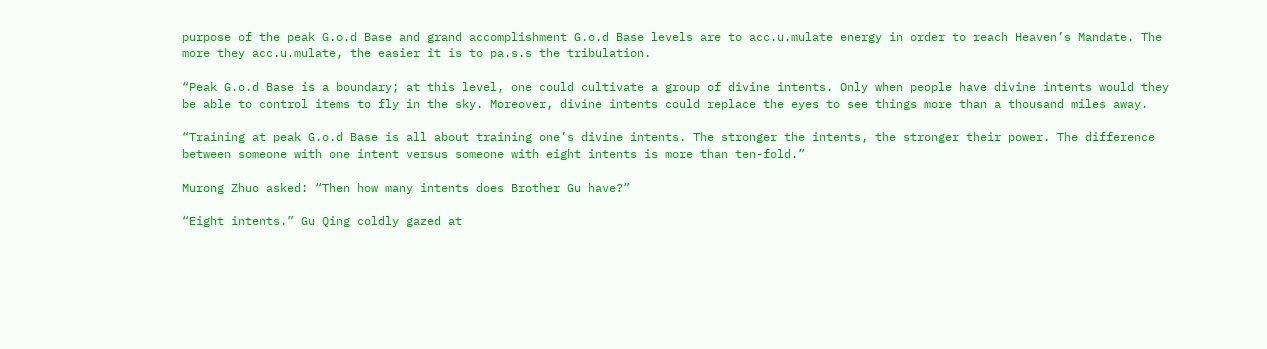purpose of the peak G.o.d Base and grand accomplishment G.o.d Base levels are to acc.u.mulate energy in order to reach Heaven’s Mandate. The more they acc.u.mulate, the easier it is to pa.s.s the tribulation.

“Peak G.o.d Base is a boundary; at this level, one could cultivate a group of divine intents. Only when people have divine intents would they be able to control items to fly in the sky. Moreover, divine intents could replace the eyes to see things more than a thousand miles away.

“Training at peak G.o.d Base is all about training one’s divine intents. The stronger the intents, the stronger their power. The difference between someone with one intent versus someone with eight intents is more than ten-fold.”

Murong Zhuo asked: “Then how many intents does Brother Gu have?”

“Eight intents.” Gu Qing coldly gazed at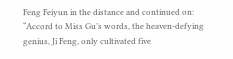Feng Feiyun in the distance and continued on: “Accord to Miss Gu’s words, the heaven-defying genius, Ji Feng, only cultivated five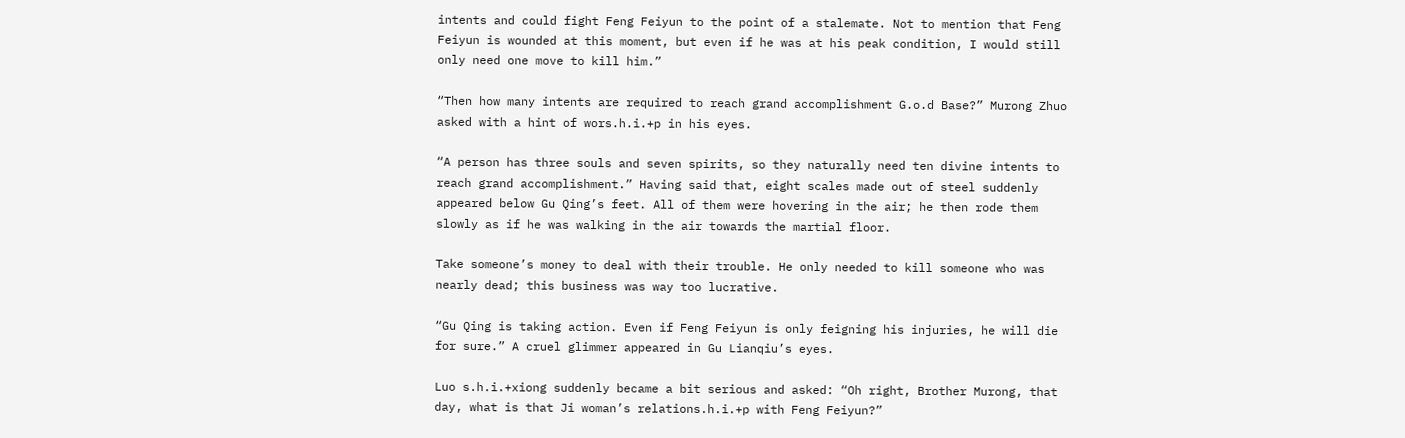intents and could fight Feng Feiyun to the point of a stalemate. Not to mention that Feng Feiyun is wounded at this moment, but even if he was at his peak condition, I would still only need one move to kill him.”

“Then how many intents are required to reach grand accomplishment G.o.d Base?” Murong Zhuo asked with a hint of wors.h.i.+p in his eyes.

“A person has three souls and seven spirits, so they naturally need ten divine intents to reach grand accomplishment.” Having said that, eight scales made out of steel suddenly appeared below Gu Qing’s feet. All of them were hovering in the air; he then rode them slowly as if he was walking in the air towards the martial floor.

Take someone’s money to deal with their trouble. He only needed to kill someone who was nearly dead; this business was way too lucrative.

“Gu Qing is taking action. Even if Feng Feiyun is only feigning his injuries, he will die for sure.” A cruel glimmer appeared in Gu Lianqiu’s eyes.

Luo s.h.i.+xiong suddenly became a bit serious and asked: “Oh right, Brother Murong, that day, what is that Ji woman’s relations.h.i.+p with Feng Feiyun?”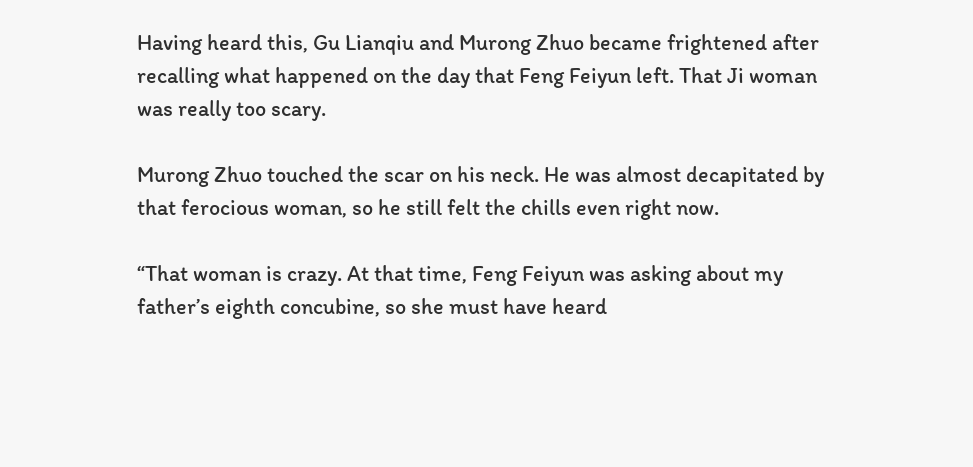Having heard this, Gu Lianqiu and Murong Zhuo became frightened after recalling what happened on the day that Feng Feiyun left. That Ji woman was really too scary.

Murong Zhuo touched the scar on his neck. He was almost decapitated by that ferocious woman, so he still felt the chills even right now.

“That woman is crazy. At that time, Feng Feiyun was asking about my father’s eighth concubine, so she must have heard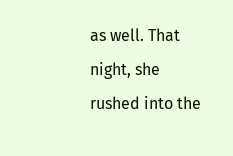as well. That night, she rushed into the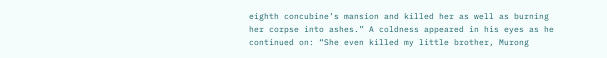eighth concubine’s mansion and killed her as well as burning her corpse into ashes.” A coldness appeared in his eyes as he continued on: “She even killed my little brother, Murong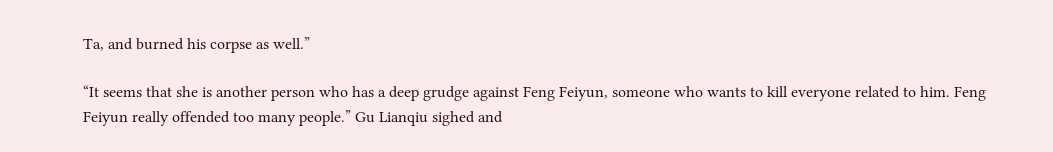Ta, and burned his corpse as well.”

“It seems that she is another person who has a deep grudge against Feng Feiyun, someone who wants to kill everyone related to him. Feng Feiyun really offended too many people.” Gu Lianqiu sighed and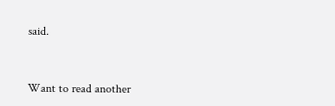said.


Want to read another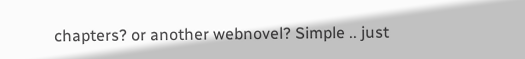chapters? or another webnovel? Simple .. just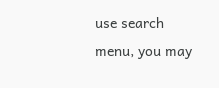use search menu, you may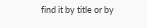find it by title or by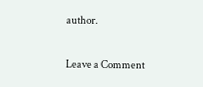author.

Leave a Comment